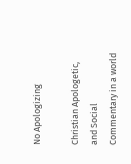No Apologizing

Christian Apologetic, and Social Commentary in a world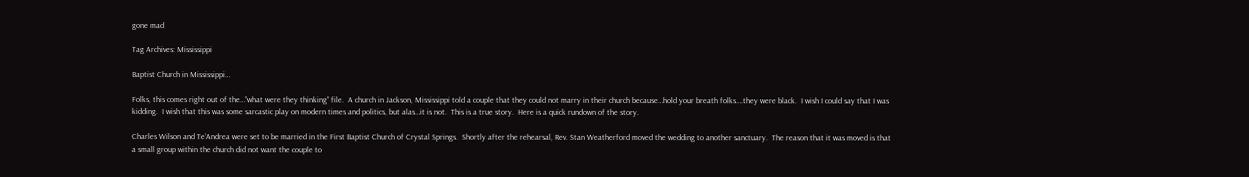gone mad

Tag Archives: Mississippi

Baptist Church in Mississippi…

Folks, this comes right out of the…”what were they thinking” file.  A church in Jackson, Mississippi told a couple that they could not marry in their church because…hold your breath folks….they were black.  I wish I could say that I was kidding.  I wish that this was some sarcastic play on modern times and politics, but alas…it is not.  This is a true story.  Here is a quick rundown of the story.

Charles Wilson and Te’Andrea were set to be married in the First Baptist Church of Crystal Springs.  Shortly after the rehearsal, Rev. Stan Weatherford moved the wedding to another sanctuary.  The reason that it was moved is that a small group within the church did not want the couple to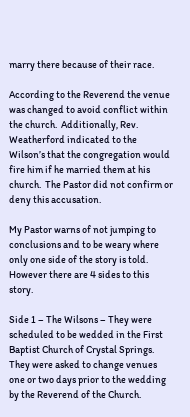marry there because of their race.

According to the Reverend the venue was changed to avoid conflict within the church.  Additionally, Rev. Weatherford indicated to the Wilson’s that the congregation would fire him if he married them at his church.  The Pastor did not confirm or deny this accusation.

My Pastor warns of not jumping to conclusions and to be weary where only one side of the story is told.  However there are 4 sides to this story.

Side 1 – The Wilsons – They were scheduled to be wedded in the First Baptist Church of Crystal Springs.  They were asked to change venues one or two days prior to the wedding by the Reverend of the Church.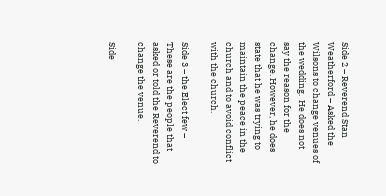Side 2 – Reverend Stan Weatherford – Asked the Wilsons to change venues of the wedding.  He does not say the reason for the change. However, he does state that he was trying to maintain the peace in the church and to avoid conflict with the church.

Side 3 – the Elect few – These are the people that asked or told the Reverend to change the venue.

Side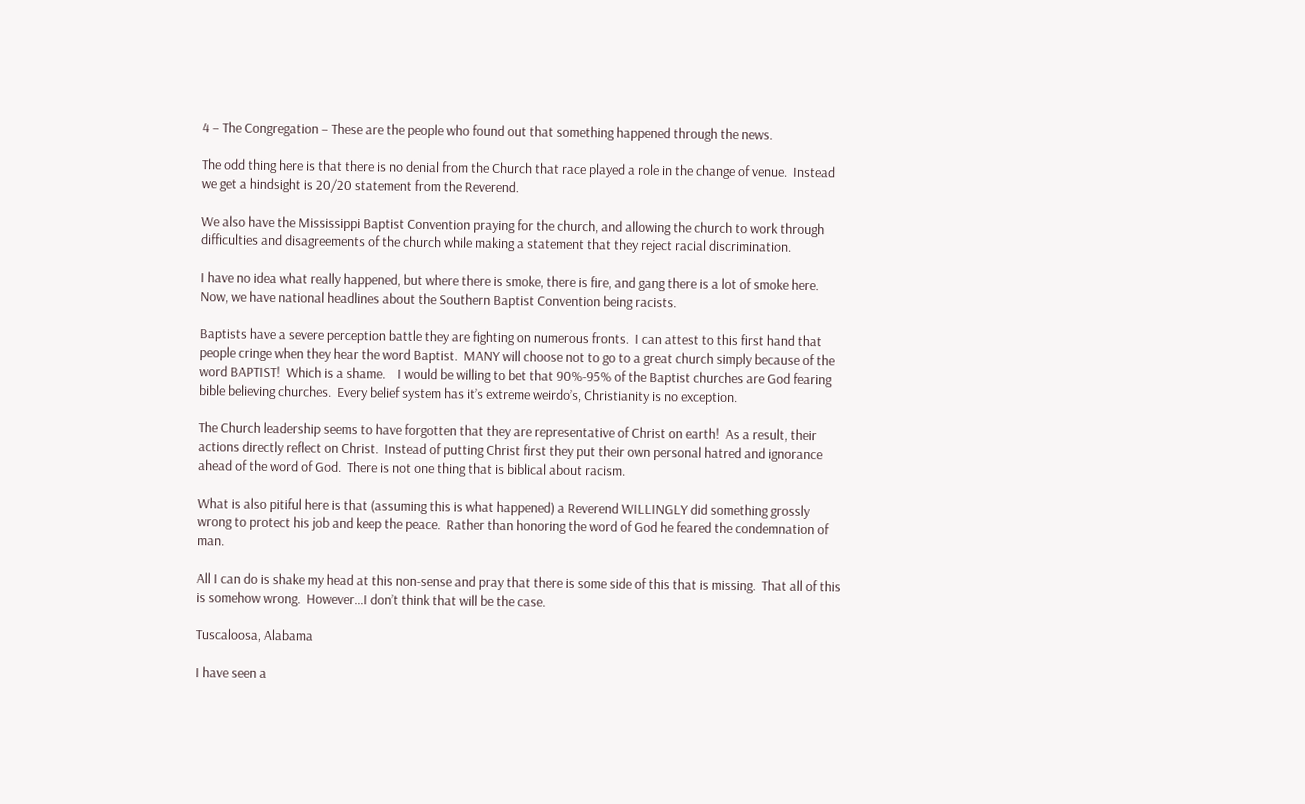4 – The Congregation – These are the people who found out that something happened through the news.

The odd thing here is that there is no denial from the Church that race played a role in the change of venue.  Instead we get a hindsight is 20/20 statement from the Reverend.

We also have the Mississippi Baptist Convention praying for the church, and allowing the church to work through difficulties and disagreements of the church while making a statement that they reject racial discrimination.

I have no idea what really happened, but where there is smoke, there is fire, and gang there is a lot of smoke here.  Now, we have national headlines about the Southern Baptist Convention being racists.

Baptists have a severe perception battle they are fighting on numerous fronts.  I can attest to this first hand that people cringe when they hear the word Baptist.  MANY will choose not to go to a great church simply because of the word BAPTIST!  Which is a shame.    I would be willing to bet that 90%-95% of the Baptist churches are God fearing bible believing churches.  Every belief system has it’s extreme weirdo’s, Christianity is no exception.

The Church leadership seems to have forgotten that they are representative of Christ on earth!  As a result, their actions directly reflect on Christ.  Instead of putting Christ first they put their own personal hatred and ignorance ahead of the word of God.  There is not one thing that is biblical about racism.

What is also pitiful here is that (assuming this is what happened) a Reverend WILLINGLY did something grossly wrong to protect his job and keep the peace.  Rather than honoring the word of God he feared the condemnation of man.

All I can do is shake my head at this non-sense and pray that there is some side of this that is missing.  That all of this is somehow wrong.  However…I don’t think that will be the case.

Tuscaloosa, Alabama

I have seen a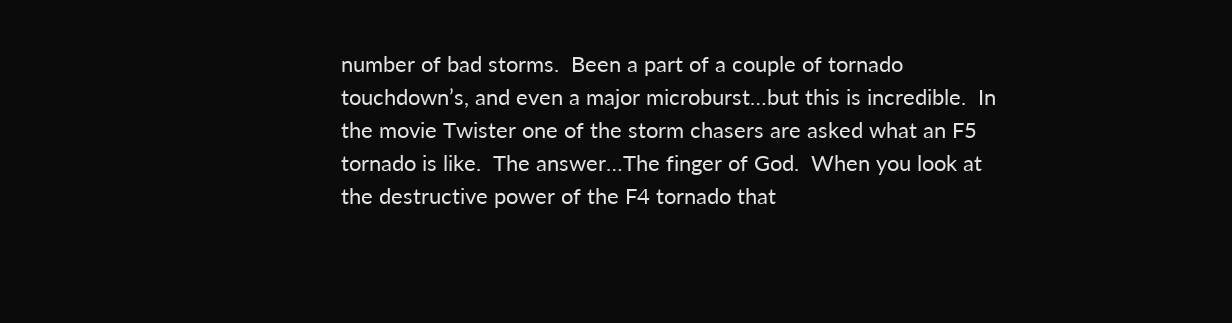number of bad storms.  Been a part of a couple of tornado touchdown’s, and even a major microburst…but this is incredible.  In the movie Twister one of the storm chasers are asked what an F5 tornado is like.  The answer…The finger of God.  When you look at the destructive power of the F4 tornado that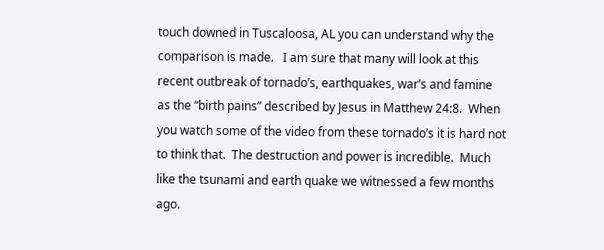touch downed in Tuscaloosa, AL you can understand why the comparison is made.   I am sure that many will look at this recent outbreak of tornado’s, earthquakes, war’s and famine as the “birth pains” described by Jesus in Matthew 24:8.  When you watch some of the video from these tornado’s it is hard not to think that.  The destruction and power is incredible.  Much like the tsunami and earth quake we witnessed a few months ago.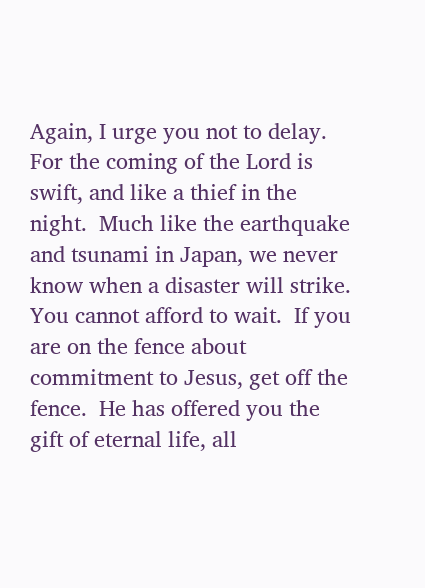Again, I urge you not to delay.  For the coming of the Lord is swift, and like a thief in the night.  Much like the earthquake and tsunami in Japan, we never know when a disaster will strike.  You cannot afford to wait.  If you are on the fence about commitment to Jesus, get off the fence.  He has offered you the gift of eternal life, all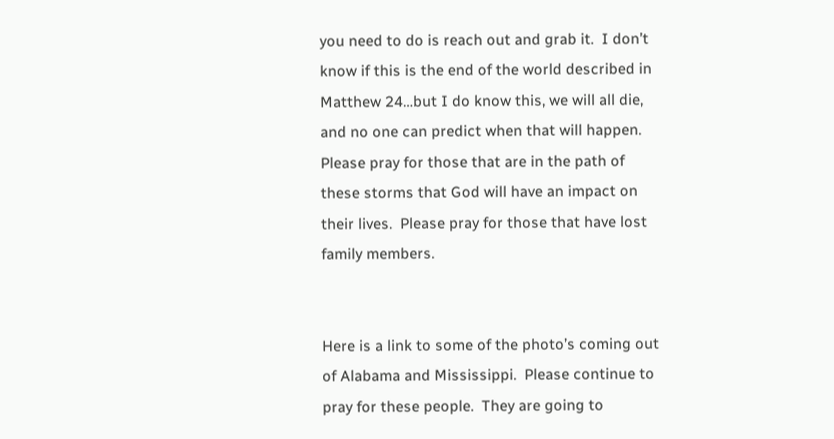you need to do is reach out and grab it.  I don’t know if this is the end of the world described in Matthew 24…but I do know this, we will all die, and no one can predict when that will happen.  Please pray for those that are in the path of these storms that God will have an impact on their lives.  Please pray for those that have lost family members.


Here is a link to some of the photo’s coming out of Alabama and Mississippi.  Please continue to pray for these people.  They are going to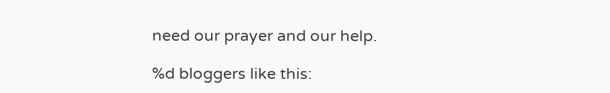need our prayer and our help.

%d bloggers like this: